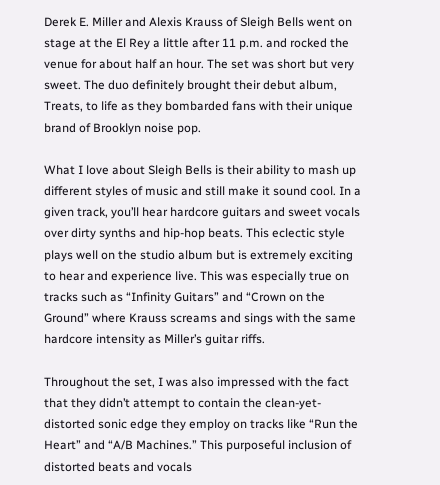Derek E. Miller and Alexis Krauss of Sleigh Bells went on stage at the El Rey a little after 11 p.m. and rocked the venue for about half an hour. The set was short but very sweet. The duo definitely brought their debut album, Treats, to life as they bombarded fans with their unique brand of Brooklyn noise pop.

What I love about Sleigh Bells is their ability to mash up different styles of music and still make it sound cool. In a given track, you’ll hear hardcore guitars and sweet vocals over dirty synths and hip-hop beats. This eclectic style plays well on the studio album but is extremely exciting to hear and experience live. This was especially true on tracks such as “Infinity Guitars” and “Crown on the Ground” where Krauss screams and sings with the same hardcore intensity as Miller’s guitar riffs.

Throughout the set, I was also impressed with the fact that they didn’t attempt to contain the clean-yet-distorted sonic edge they employ on tracks like “Run the Heart” and “A/B Machines.” This purposeful inclusion of distorted beats and vocals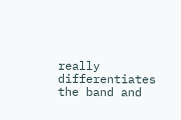really differentiates the band and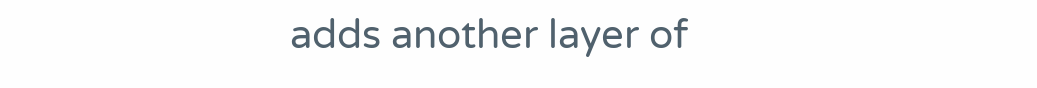adds another layer of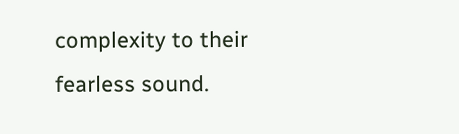complexity to their fearless sound.